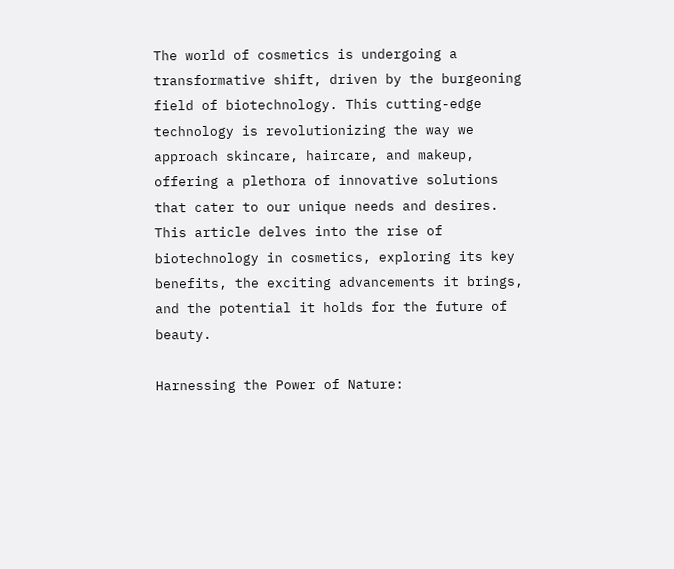The world of cosmetics is undergoing a transformative shift, driven by the burgeoning field of biotechnology. This cutting-edge technology is revolutionizing the way we approach skincare, haircare, and makeup, offering a plethora of innovative solutions that cater to our unique needs and desires. This article delves into the rise of biotechnology in cosmetics, exploring its key benefits, the exciting advancements it brings, and the potential it holds for the future of beauty.

Harnessing the Power of Nature: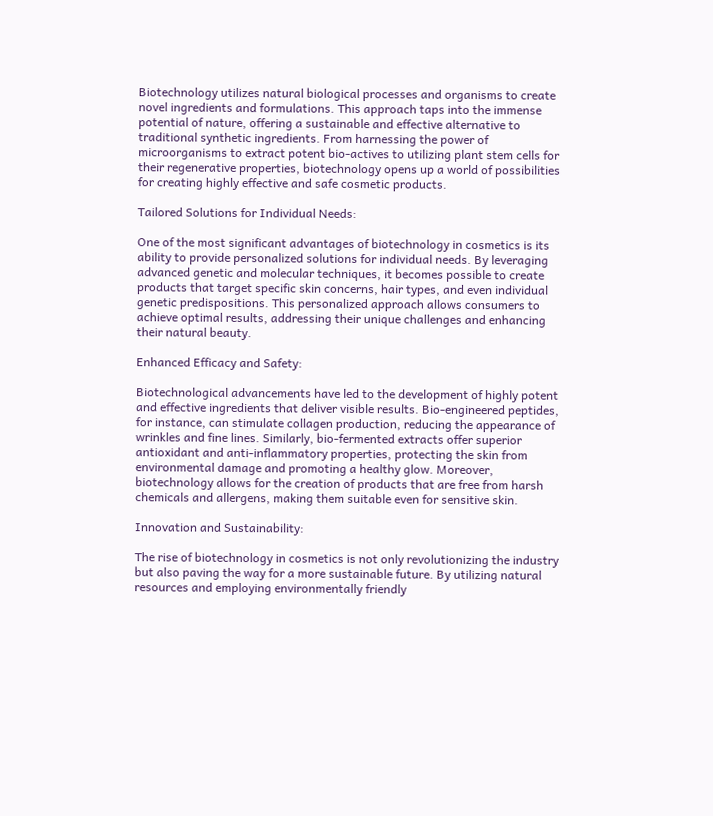Biotechnology utilizes natural biological processes and organisms to create novel ingredients and formulations. This approach taps into the immense potential of nature, offering a sustainable and effective alternative to traditional synthetic ingredients. From harnessing the power of microorganisms to extract potent bio-actives to utilizing plant stem cells for their regenerative properties, biotechnology opens up a world of possibilities for creating highly effective and safe cosmetic products.

Tailored Solutions for Individual Needs:

One of the most significant advantages of biotechnology in cosmetics is its ability to provide personalized solutions for individual needs. By leveraging advanced genetic and molecular techniques, it becomes possible to create products that target specific skin concerns, hair types, and even individual genetic predispositions. This personalized approach allows consumers to achieve optimal results, addressing their unique challenges and enhancing their natural beauty.

Enhanced Efficacy and Safety:

Biotechnological advancements have led to the development of highly potent and effective ingredients that deliver visible results. Bio-engineered peptides, for instance, can stimulate collagen production, reducing the appearance of wrinkles and fine lines. Similarly, bio-fermented extracts offer superior antioxidant and anti-inflammatory properties, protecting the skin from environmental damage and promoting a healthy glow. Moreover, biotechnology allows for the creation of products that are free from harsh chemicals and allergens, making them suitable even for sensitive skin.

Innovation and Sustainability:

The rise of biotechnology in cosmetics is not only revolutionizing the industry but also paving the way for a more sustainable future. By utilizing natural resources and employing environmentally friendly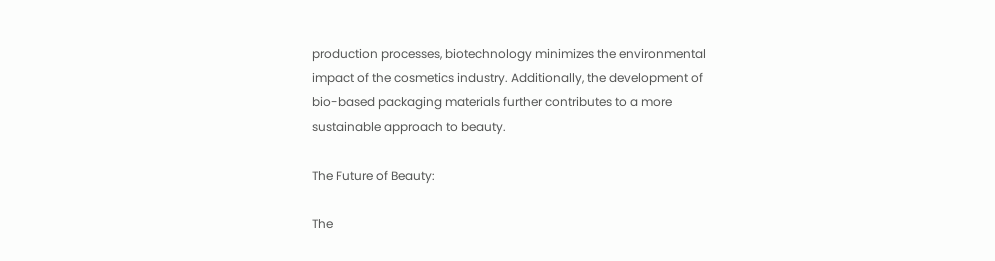production processes, biotechnology minimizes the environmental impact of the cosmetics industry. Additionally, the development of bio-based packaging materials further contributes to a more sustainable approach to beauty.

The Future of Beauty:

The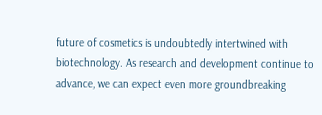future of cosmetics is undoubtedly intertwined with biotechnology. As research and development continue to advance, we can expect even more groundbreaking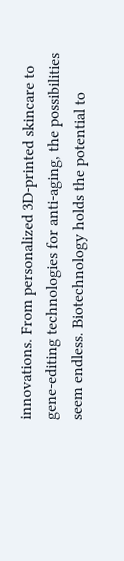innovations. From personalized 3D-printed skincare to gene-editing technologies for anti-aging, the possibilities seem endless. Biotechnology holds the potential to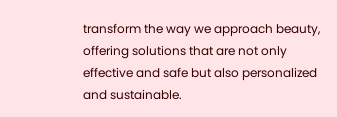transform the way we approach beauty, offering solutions that are not only effective and safe but also personalized and sustainable.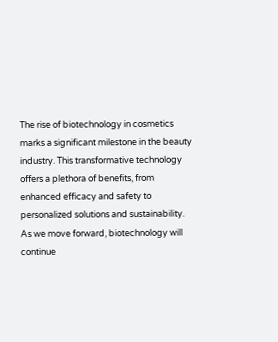The rise of biotechnology in cosmetics marks a significant milestone in the beauty industry. This transformative technology offers a plethora of benefits, from enhanced efficacy and safety to personalized solutions and sustainability. As we move forward, biotechnology will continue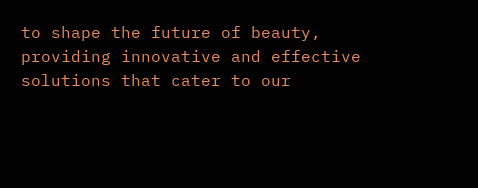to shape the future of beauty, providing innovative and effective solutions that cater to our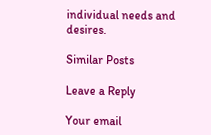individual needs and desires.

Similar Posts

Leave a Reply

Your email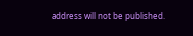address will not be published.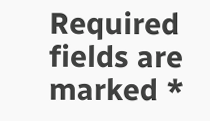Required fields are marked *